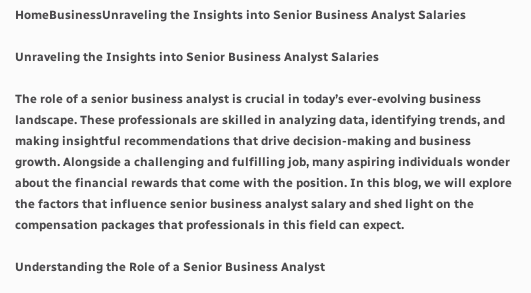HomeBusinessUnraveling the Insights into Senior Business Analyst Salaries

Unraveling the Insights into Senior Business Analyst Salaries

The role of a senior business analyst is crucial in today’s ever-evolving business landscape. These professionals are skilled in analyzing data, identifying trends, and making insightful recommendations that drive decision-making and business growth. Alongside a challenging and fulfilling job, many aspiring individuals wonder about the financial rewards that come with the position. In this blog, we will explore the factors that influence senior business analyst salary and shed light on the compensation packages that professionals in this field can expect.

Understanding the Role of a Senior Business Analyst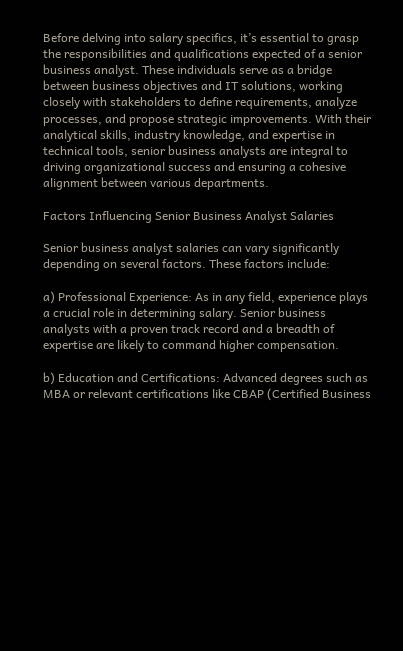Before delving into salary specifics, it’s essential to grasp the responsibilities and qualifications expected of a senior business analyst. These individuals serve as a bridge between business objectives and IT solutions, working closely with stakeholders to define requirements, analyze processes, and propose strategic improvements. With their analytical skills, industry knowledge, and expertise in technical tools, senior business analysts are integral to driving organizational success and ensuring a cohesive alignment between various departments.

Factors Influencing Senior Business Analyst Salaries

Senior business analyst salaries can vary significantly depending on several factors. These factors include:

a) Professional Experience: As in any field, experience plays a crucial role in determining salary. Senior business analysts with a proven track record and a breadth of expertise are likely to command higher compensation.

b) Education and Certifications: Advanced degrees such as MBA or relevant certifications like CBAP (Certified Business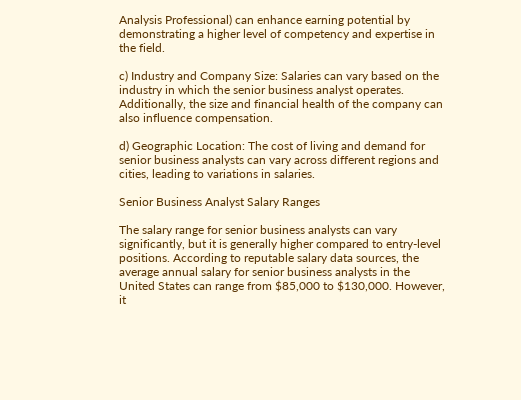Analysis Professional) can enhance earning potential by demonstrating a higher level of competency and expertise in the field.

c) Industry and Company Size: Salaries can vary based on the industry in which the senior business analyst operates. Additionally, the size and financial health of the company can also influence compensation.

d) Geographic Location: The cost of living and demand for senior business analysts can vary across different regions and cities, leading to variations in salaries.

Senior Business Analyst Salary Ranges

The salary range for senior business analysts can vary significantly, but it is generally higher compared to entry-level positions. According to reputable salary data sources, the average annual salary for senior business analysts in the United States can range from $85,000 to $130,000. However, it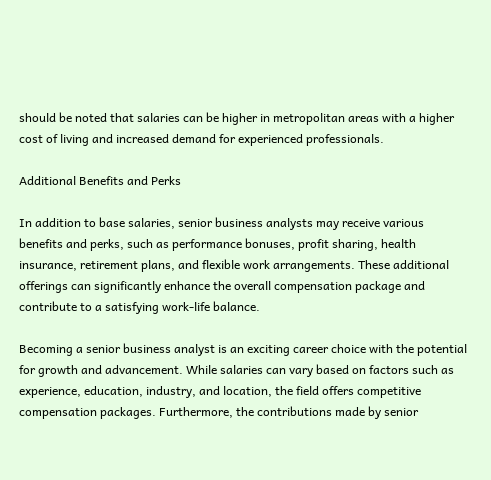should be noted that salaries can be higher in metropolitan areas with a higher cost of living and increased demand for experienced professionals.

Additional Benefits and Perks

In addition to base salaries, senior business analysts may receive various benefits and perks, such as performance bonuses, profit sharing, health insurance, retirement plans, and flexible work arrangements. These additional offerings can significantly enhance the overall compensation package and contribute to a satisfying work-life balance.

Becoming a senior business analyst is an exciting career choice with the potential for growth and advancement. While salaries can vary based on factors such as experience, education, industry, and location, the field offers competitive compensation packages. Furthermore, the contributions made by senior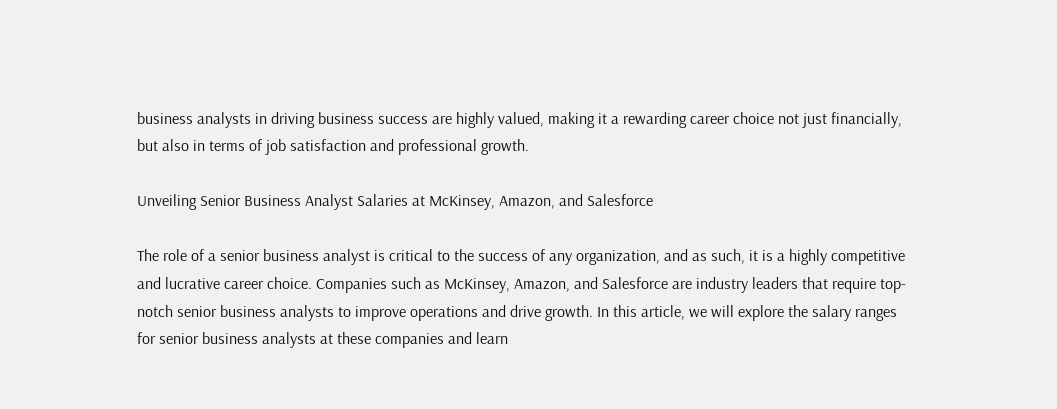business analysts in driving business success are highly valued, making it a rewarding career choice not just financially, but also in terms of job satisfaction and professional growth.

Unveiling Senior Business Analyst Salaries at McKinsey, Amazon, and Salesforce

The role of a senior business analyst is critical to the success of any organization, and as such, it is a highly competitive and lucrative career choice. Companies such as McKinsey, Amazon, and Salesforce are industry leaders that require top-notch senior business analysts to improve operations and drive growth. In this article, we will explore the salary ranges for senior business analysts at these companies and learn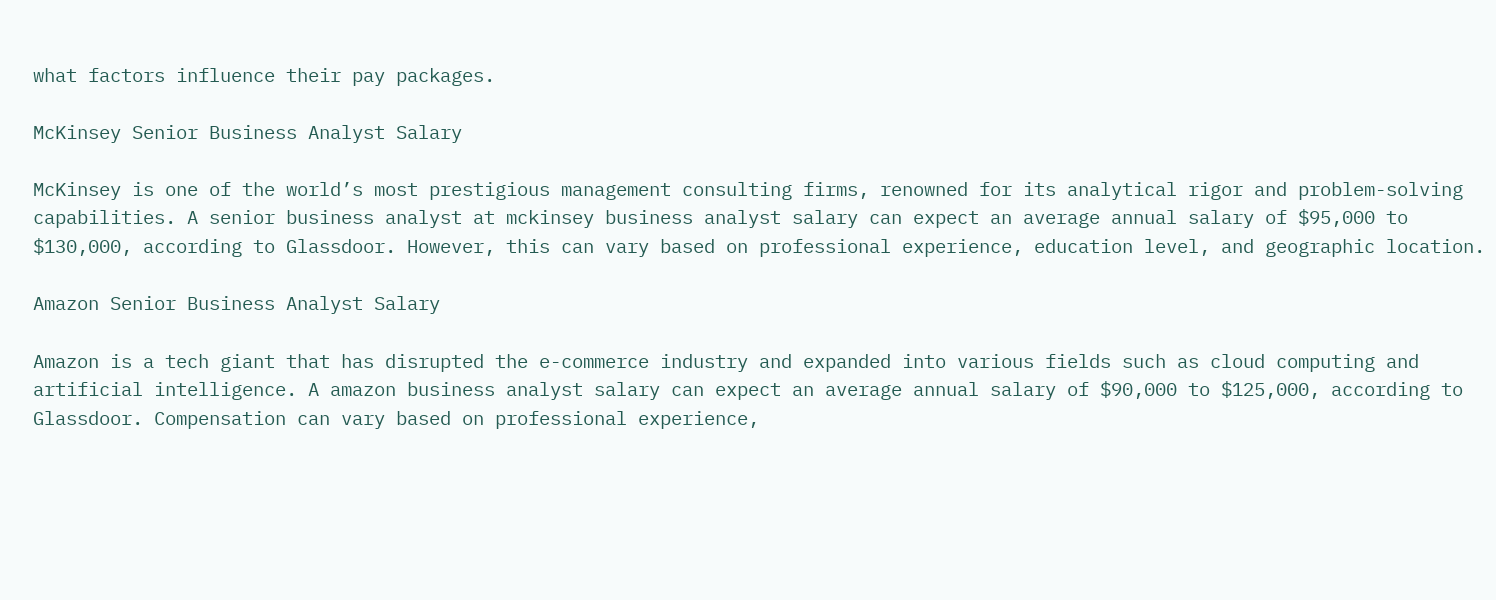what factors influence their pay packages.

McKinsey Senior Business Analyst Salary

McKinsey is one of the world’s most prestigious management consulting firms, renowned for its analytical rigor and problem-solving capabilities. A senior business analyst at mckinsey business analyst salary can expect an average annual salary of $95,000 to $130,000, according to Glassdoor. However, this can vary based on professional experience, education level, and geographic location.

Amazon Senior Business Analyst Salary

Amazon is a tech giant that has disrupted the e-commerce industry and expanded into various fields such as cloud computing and artificial intelligence. A amazon business analyst salary can expect an average annual salary of $90,000 to $125,000, according to Glassdoor. Compensation can vary based on professional experience,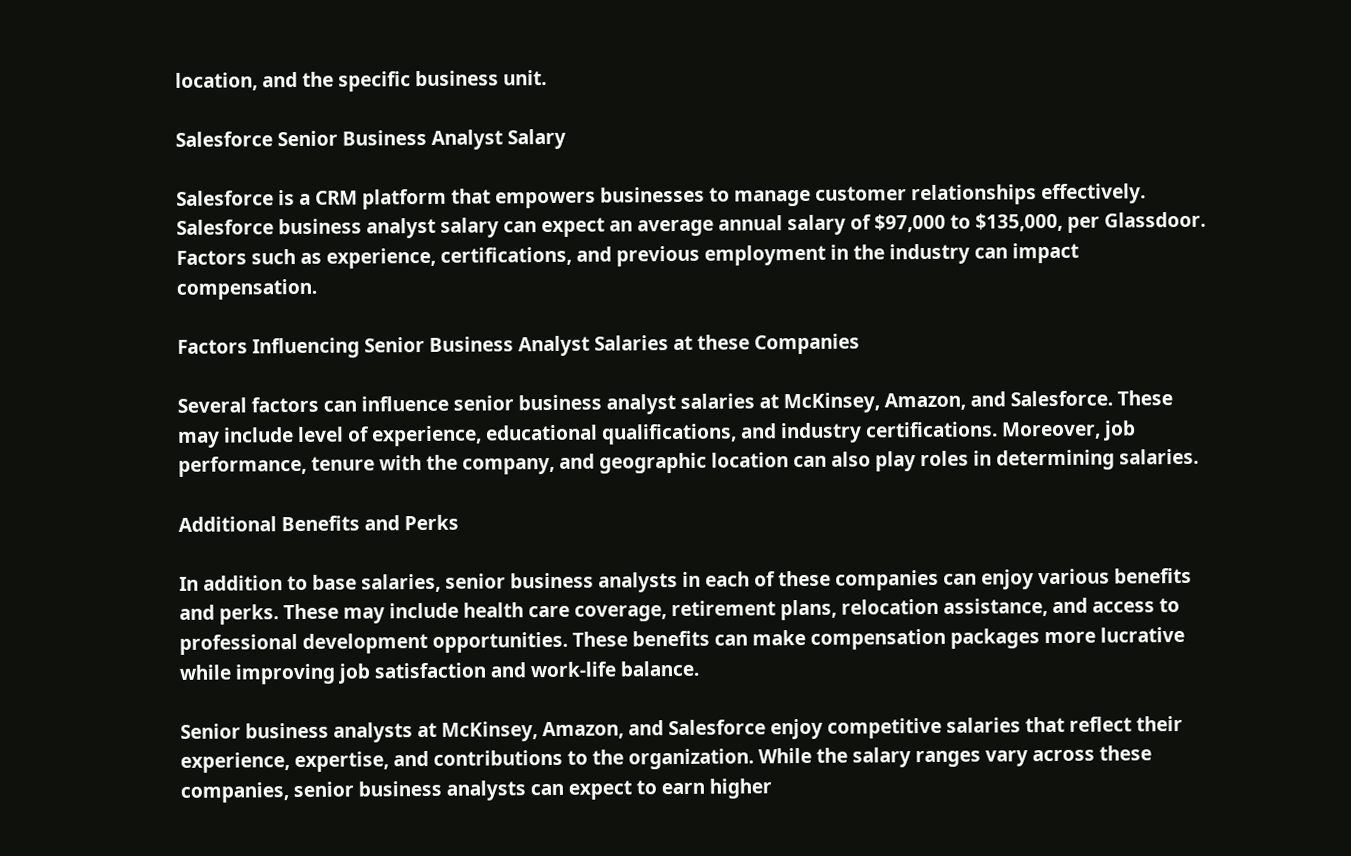location, and the specific business unit.

Salesforce Senior Business Analyst Salary

Salesforce is a CRM platform that empowers businesses to manage customer relationships effectively. Salesforce business analyst salary can expect an average annual salary of $97,000 to $135,000, per Glassdoor. Factors such as experience, certifications, and previous employment in the industry can impact compensation.

Factors Influencing Senior Business Analyst Salaries at these Companies

Several factors can influence senior business analyst salaries at McKinsey, Amazon, and Salesforce. These may include level of experience, educational qualifications, and industry certifications. Moreover, job performance, tenure with the company, and geographic location can also play roles in determining salaries.

Additional Benefits and Perks

In addition to base salaries, senior business analysts in each of these companies can enjoy various benefits and perks. These may include health care coverage, retirement plans, relocation assistance, and access to professional development opportunities. These benefits can make compensation packages more lucrative while improving job satisfaction and work-life balance.

Senior business analysts at McKinsey, Amazon, and Salesforce enjoy competitive salaries that reflect their experience, expertise, and contributions to the organization. While the salary ranges vary across these companies, senior business analysts can expect to earn higher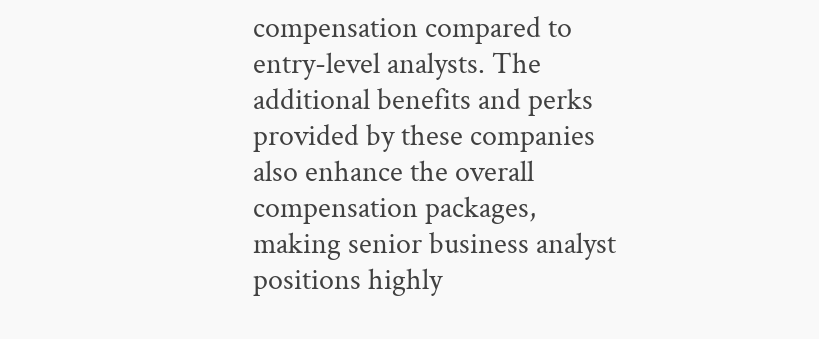compensation compared to entry-level analysts. The additional benefits and perks provided by these companies also enhance the overall compensation packages, making senior business analyst positions highly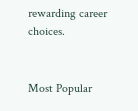rewarding career choices.


Most Popular